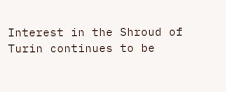Interest in the Shroud of Turin continues to be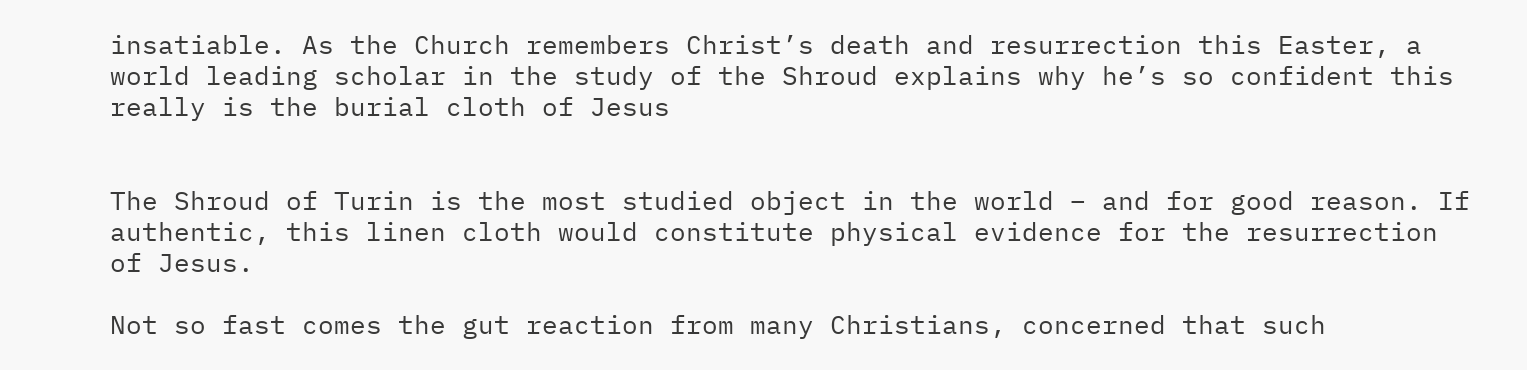insatiable. As the Church remembers Christ’s death and resurrection this Easter, a world leading scholar in the study of the Shroud explains why he’s so confident this really is the burial cloth of Jesus


The Shroud of Turin is the most studied object in the world – and for good reason. If authentic, this linen cloth would constitute physical evidence for the resurrection of Jesus.

Not so fast comes the gut reaction from many Christians, concerned that such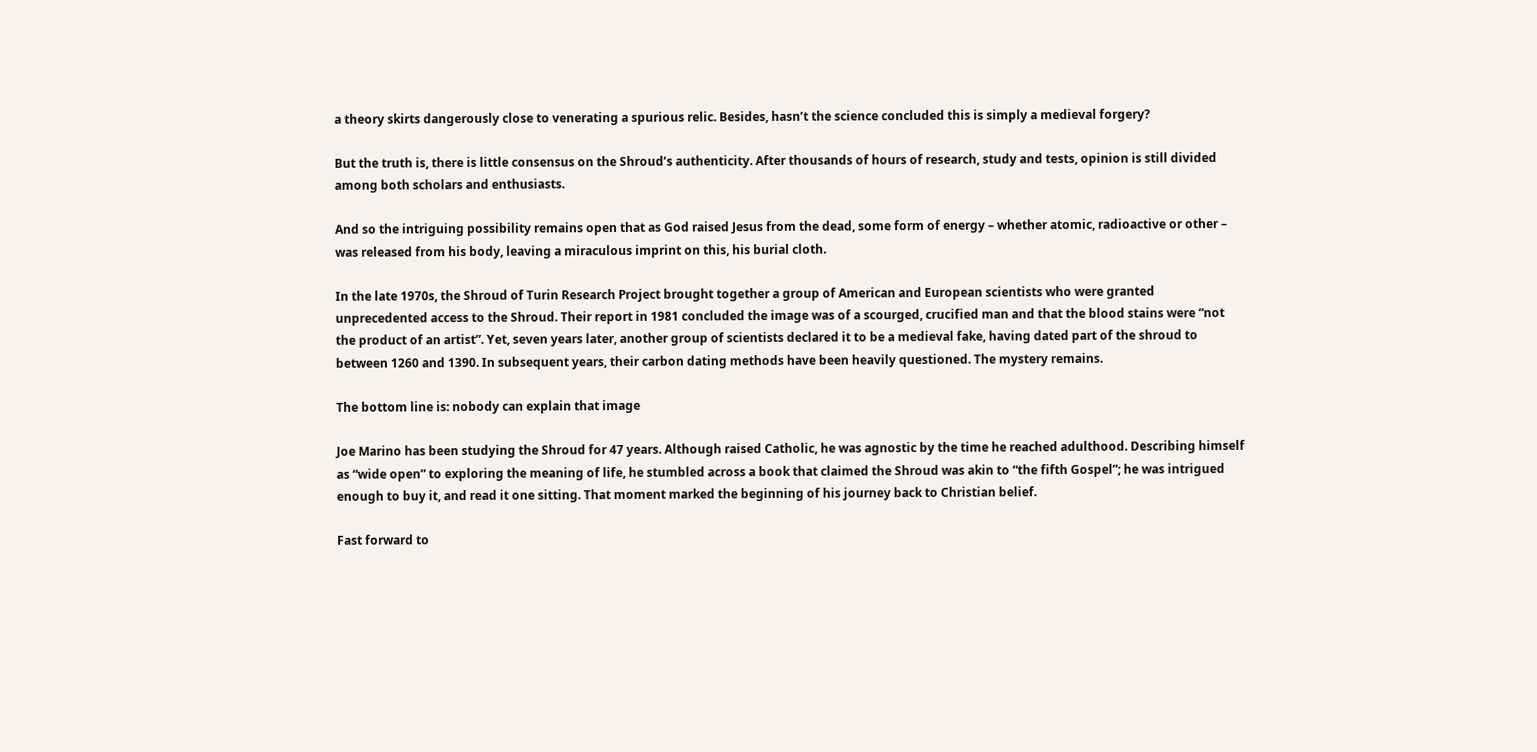a theory skirts dangerously close to venerating a spurious relic. Besides, hasn’t the science concluded this is simply a medieval forgery?

But the truth is, there is little consensus on the Shroud’s authenticity. After thousands of hours of research, study and tests, opinion is still divided among both scholars and enthusiasts.

And so the intriguing possibility remains open that as God raised Jesus from the dead, some form of energy – whether atomic, radioactive or other – was released from his body, leaving a miraculous imprint on this, his burial cloth.

In the late 1970s, the Shroud of Turin Research Project brought together a group of American and European scientists who were granted unprecedented access to the Shroud. Their report in 1981 concluded the image was of a scourged, crucified man and that the blood stains were “not the product of an artist”. Yet, seven years later, another group of scientists declared it to be a medieval fake, having dated part of the shroud to between 1260 and 1390. In subsequent years, their carbon dating methods have been heavily questioned. The mystery remains.

The bottom line is: nobody can explain that image

Joe Marino has been studying the Shroud for 47 years. Although raised Catholic, he was agnostic by the time he reached adulthood. Describing himself as “wide open” to exploring the meaning of life, he stumbled across a book that claimed the Shroud was akin to “the fifth Gospel”; he was intrigued enough to buy it, and read it one sitting. That moment marked the beginning of his journey back to Christian belief.

Fast forward to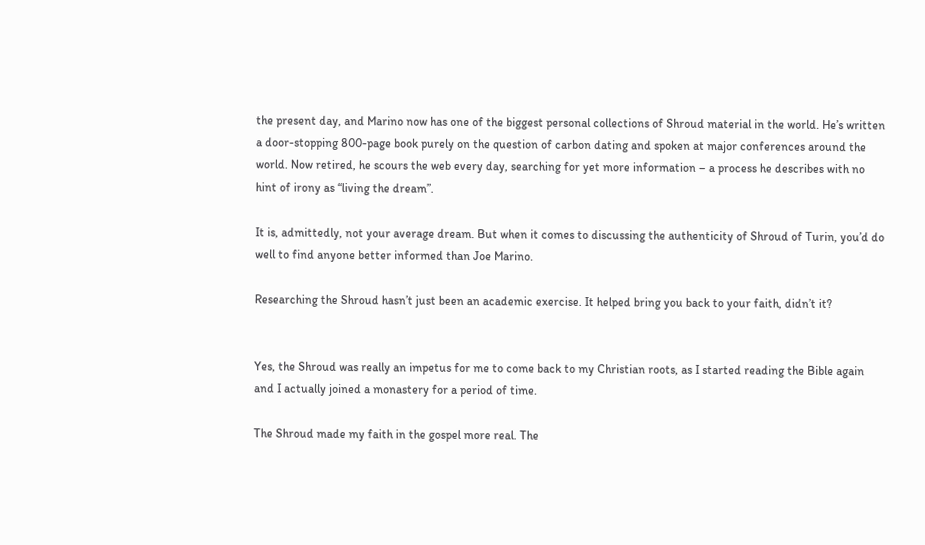the present day, and Marino now has one of the biggest personal collections of Shroud material in the world. He’s written a door-stopping 800-page book purely on the question of carbon dating and spoken at major conferences around the world. Now retired, he scours the web every day, searching for yet more information – a process he describes with no hint of irony as “living the dream”.

It is, admittedly, not your average dream. But when it comes to discussing the authenticity of Shroud of Turin, you’d do well to find anyone better informed than Joe Marino.

Researching the Shroud hasn’t just been an academic exercise. It helped bring you back to your faith, didn’t it?


Yes, the Shroud was really an impetus for me to come back to my Christian roots, as I started reading the Bible again and I actually joined a monastery for a period of time.

The Shroud made my faith in the gospel more real. The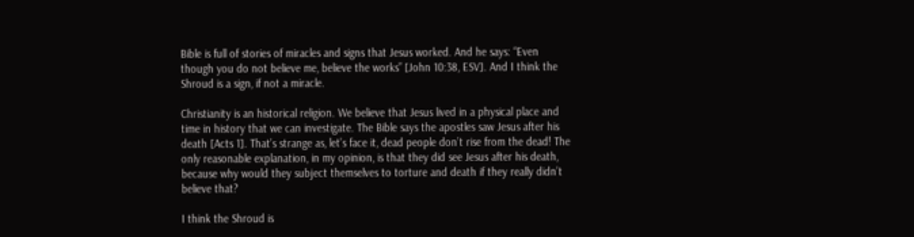Bible is full of stories of miracles and signs that Jesus worked. And he says: “Even though you do not believe me, believe the works” [John 10:38, ESV]. And I think the Shroud is a sign, if not a miracle.

Christianity is an historical religion. We believe that Jesus lived in a physical place and time in history that we can investigate. The Bible says the apostles saw Jesus after his death [Acts 1]. That’s strange as, let’s face it, dead people don’t rise from the dead! The only reasonable explanation, in my opinion, is that they did see Jesus after his death, because why would they subject themselves to torture and death if they really didn’t believe that?

I think the Shroud is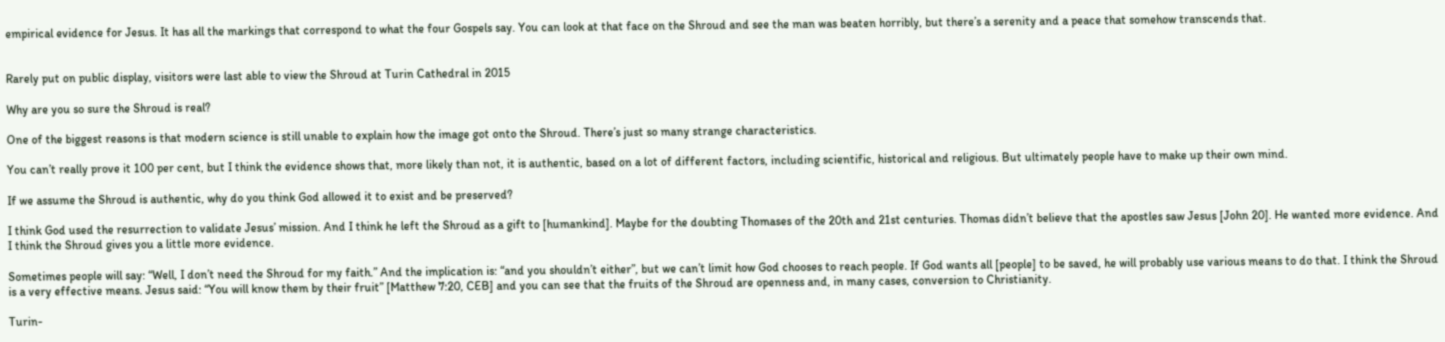empirical evidence for Jesus. It has all the markings that correspond to what the four Gospels say. You can look at that face on the Shroud and see the man was beaten horribly, but there’s a serenity and a peace that somehow transcends that.


Rarely put on public display, visitors were last able to view the Shroud at Turin Cathedral in 2015

Why are you so sure the Shroud is real?

One of the biggest reasons is that modern science is still unable to explain how the image got onto the Shroud. There’s just so many strange characteristics.

You can’t really prove it 100 per cent, but I think the evidence shows that, more likely than not, it is authentic, based on a lot of different factors, including scientific, historical and religious. But ultimately people have to make up their own mind.

If we assume the Shroud is authentic, why do you think God allowed it to exist and be preserved?

I think God used the resurrection to validate Jesus’ mission. And I think he left the Shroud as a gift to [humankind]. Maybe for the doubting Thomases of the 20th and 21st centuries. Thomas didn’t believe that the apostles saw Jesus [John 20]. He wanted more evidence. And I think the Shroud gives you a little more evidence.

Sometimes people will say: “Well, I don’t need the Shroud for my faith.” And the implication is: “and you shouldn’t either”, but we can’t limit how God chooses to reach people. If God wants all [people] to be saved, he will probably use various means to do that. I think the Shroud is a very effective means. Jesus said: “You will know them by their fruit” [Matthew 7:20, CEB] and you can see that the fruits of the Shroud are openness and, in many cases, conversion to Christianity.

Turin-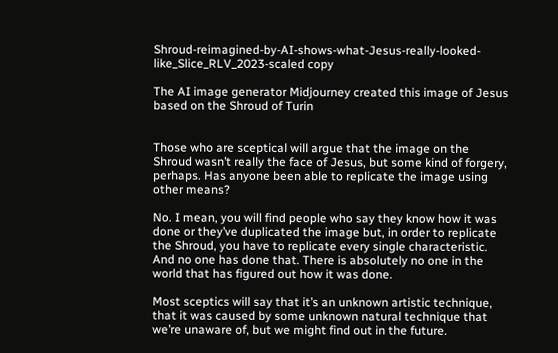Shroud-reimagined-by-AI-shows-what-Jesus-really-looked-like_Slice_RLV_2023-scaled copy

The AI image generator Midjourney created this image of Jesus based on the Shroud of Turin


Those who are sceptical will argue that the image on the Shroud wasn’t really the face of Jesus, but some kind of forgery, perhaps. Has anyone been able to replicate the image using other means?

No. I mean, you will find people who say they know how it was done or they’ve duplicated the image but, in order to replicate the Shroud, you have to replicate every single characteristic. And no one has done that. There is absolutely no one in the world that has figured out how it was done.

Most sceptics will say that it’s an unknown artistic technique, that it was caused by some unknown natural technique that we’re unaware of, but we might find out in the future.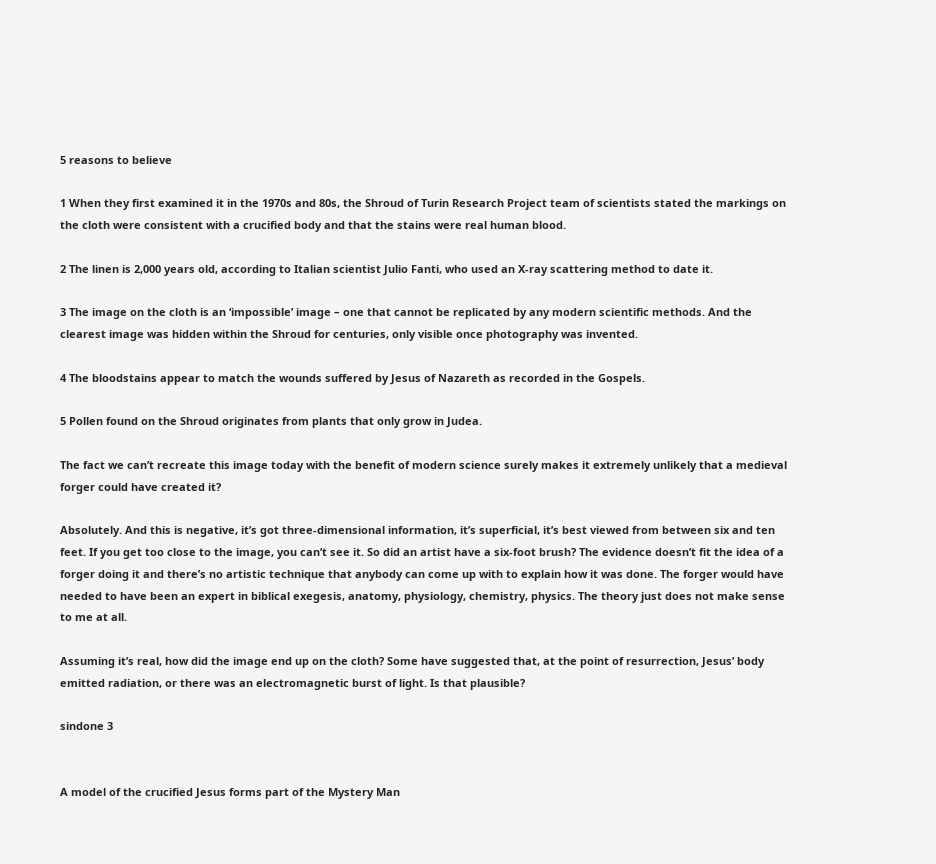5 reasons to believe

1 When they first examined it in the 1970s and 80s, the Shroud of Turin Research Project team of scientists stated the markings on the cloth were consistent with a crucified body and that the stains were real human blood.

2 The linen is 2,000 years old, according to Italian scientist Julio Fanti, who used an X-ray scattering method to date it.

3 The image on the cloth is an ‘impossible’ image – one that cannot be replicated by any modern scientific methods. And the clearest image was hidden within the Shroud for centuries, only visible once photography was invented.

4 The bloodstains appear to match the wounds suffered by Jesus of Nazareth as recorded in the Gospels.

5 Pollen found on the Shroud originates from plants that only grow in Judea.

The fact we can’t recreate this image today with the benefit of modern science surely makes it extremely unlikely that a medieval forger could have created it?

Absolutely. And this is negative, it’s got three-dimensional information, it’s superficial, it’s best viewed from between six and ten feet. If you get too close to the image, you can’t see it. So did an artist have a six-foot brush? The evidence doesn’t fit the idea of a forger doing it and there’s no artistic technique that anybody can come up with to explain how it was done. The forger would have needed to have been an expert in biblical exegesis, anatomy, physiology, chemistry, physics. The theory just does not make sense to me at all.

Assuming it’s real, how did the image end up on the cloth? Some have suggested that, at the point of resurrection, Jesus’ body emitted radiation, or there was an electromagnetic burst of light. Is that plausible?

sindone 3


A model of the crucified Jesus forms part of the Mystery Man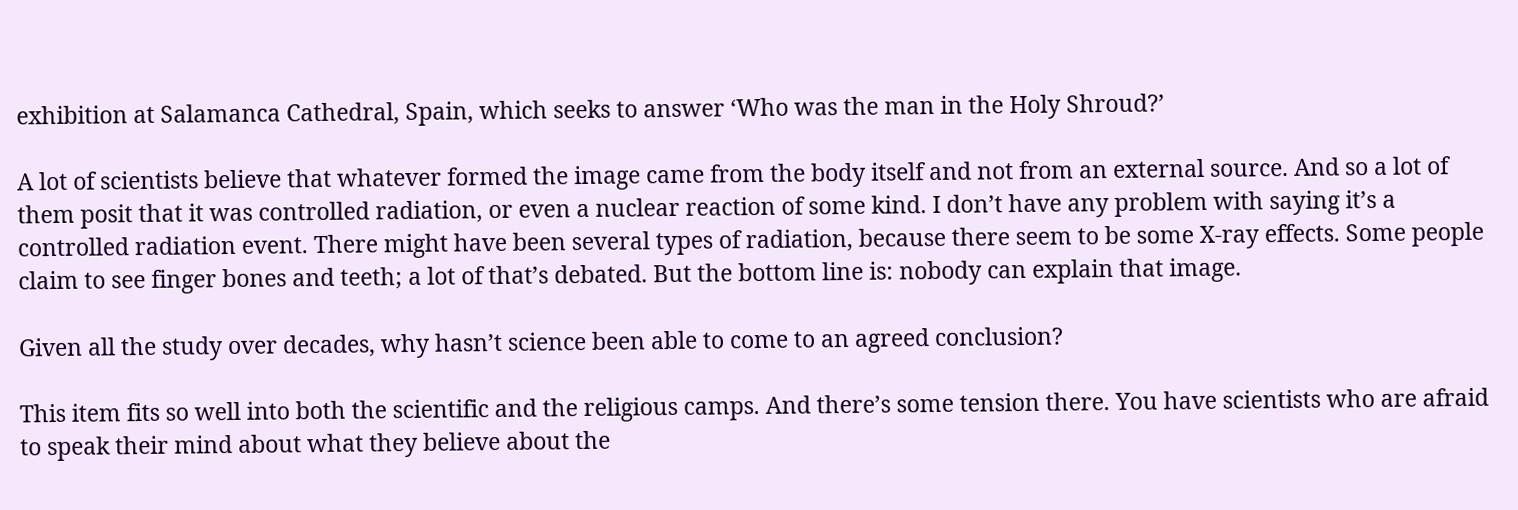exhibition at Salamanca Cathedral, Spain, which seeks to answer ‘Who was the man in the Holy Shroud?’

A lot of scientists believe that whatever formed the image came from the body itself and not from an external source. And so a lot of them posit that it was controlled radiation, or even a nuclear reaction of some kind. I don’t have any problem with saying it’s a controlled radiation event. There might have been several types of radiation, because there seem to be some X-ray effects. Some people claim to see finger bones and teeth; a lot of that’s debated. But the bottom line is: nobody can explain that image.

Given all the study over decades, why hasn’t science been able to come to an agreed conclusion?

This item fits so well into both the scientific and the religious camps. And there’s some tension there. You have scientists who are afraid to speak their mind about what they believe about the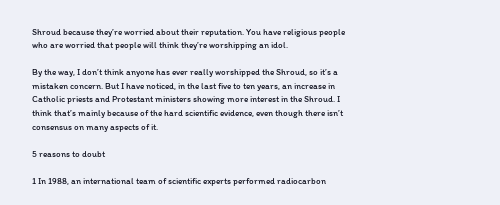Shroud because they’re worried about their reputation. You have religious people who are worried that people will think they’re worshipping an idol.

By the way, I don’t think anyone has ever really worshipped the Shroud, so it’s a mistaken concern. But I have noticed, in the last five to ten years, an increase in Catholic priests and Protestant ministers showing more interest in the Shroud. I think that’s mainly because of the hard scientific evidence, even though there isn’t consensus on many aspects of it.

5 reasons to doubt

1 In 1988, an international team of scientific experts performed radiocarbon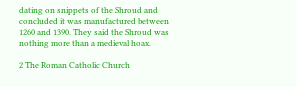dating on snippets of the Shroud and concluded it was manufactured between 1260 and 1390. They said the Shroud was nothing more than a medieval hoax.

2 The Roman Catholic Church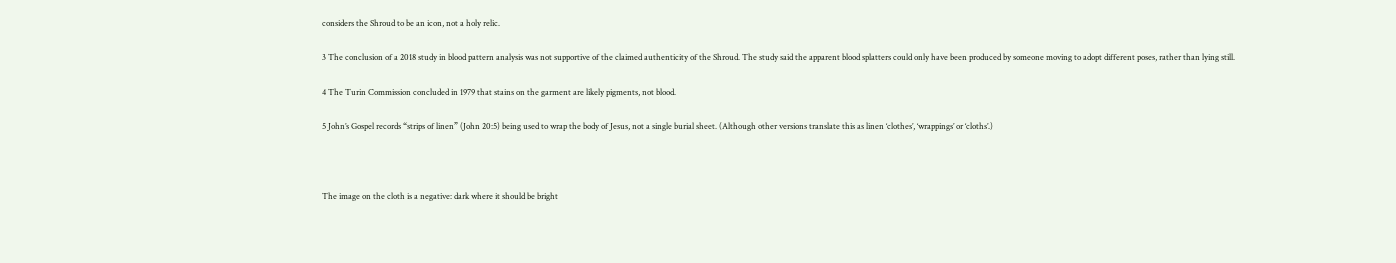considers the Shroud to be an icon, not a holy relic.

3 The conclusion of a 2018 study in blood pattern analysis was not supportive of the claimed authenticity of the Shroud. The study said the apparent blood splatters could only have been produced by someone moving to adopt different poses, rather than lying still.

4 The Turin Commission concluded in 1979 that stains on the garment are likely pigments, not blood.

5 John’s Gospel records “strips of linen” (John 20:5) being used to wrap the body of Jesus, not a single burial sheet. (Although other versions translate this as linen ‘clothes’, ‘wrappings’ or ‘cloths’.)



The image on the cloth is a negative: dark where it should be bright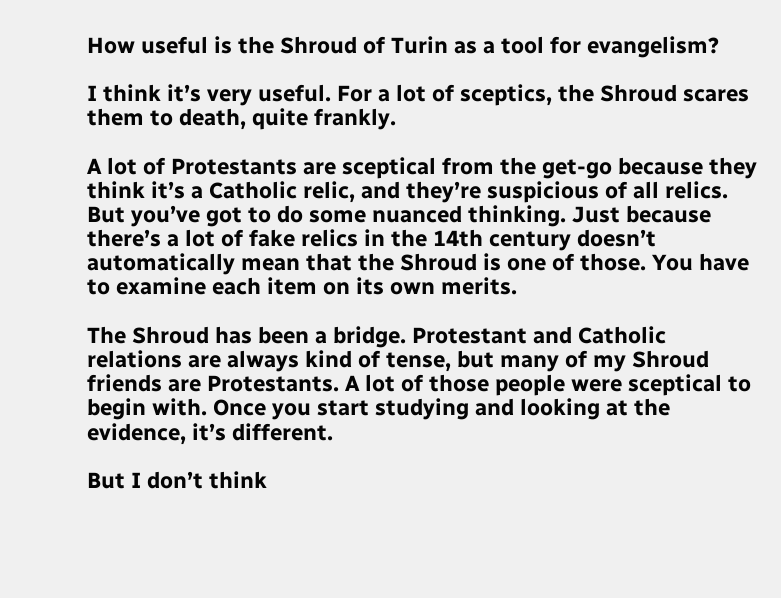How useful is the Shroud of Turin as a tool for evangelism?

I think it’s very useful. For a lot of sceptics, the Shroud scares them to death, quite frankly.

A lot of Protestants are sceptical from the get-go because they think it’s a Catholic relic, and they’re suspicious of all relics. But you’ve got to do some nuanced thinking. Just because there’s a lot of fake relics in the 14th century doesn’t automatically mean that the Shroud is one of those. You have to examine each item on its own merits.

The Shroud has been a bridge. Protestant and Catholic relations are always kind of tense, but many of my Shroud friends are Protestants. A lot of those people were sceptical to begin with. Once you start studying and looking at the evidence, it’s different.

But I don’t think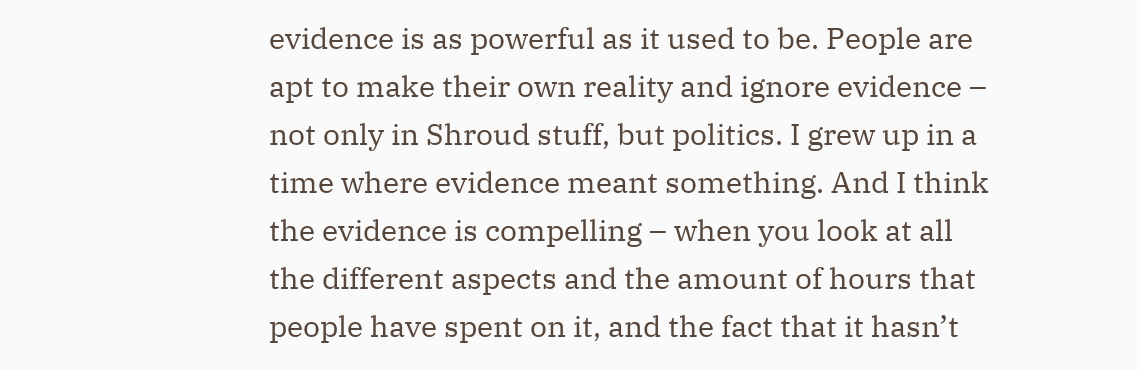evidence is as powerful as it used to be. People are apt to make their own reality and ignore evidence – not only in Shroud stuff, but politics. I grew up in a time where evidence meant something. And I think the evidence is compelling – when you look at all the different aspects and the amount of hours that people have spent on it, and the fact that it hasn’t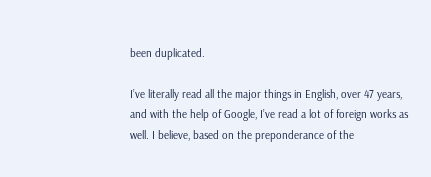been duplicated.

I’ve literally read all the major things in English, over 47 years, and with the help of Google, I’ve read a lot of foreign works as well. I believe, based on the preponderance of the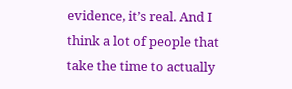evidence, it’s real. And I think a lot of people that take the time to actually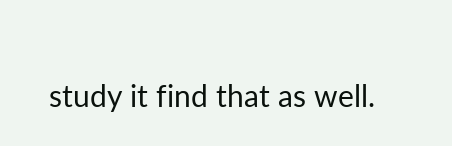study it find that as well.